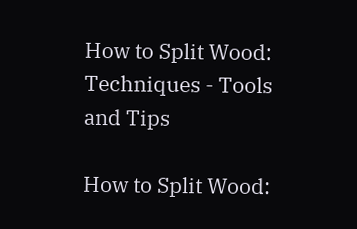How to Split Wood: Techniques - Tools and Tips

How to Split Wood: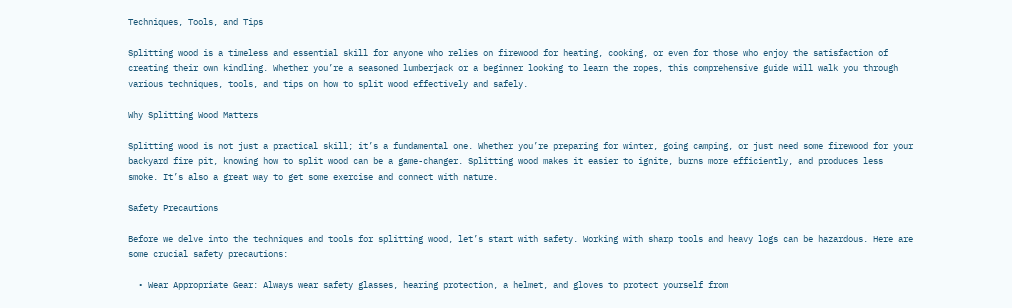Techniques, Tools, and Tips

Splitting wood is a timeless and essential skill for anyone who relies on firewood for heating, cooking, or even for those who enjoy the satisfaction of creating their own kindling. Whether you’re a seasoned lumberjack or a beginner looking to learn the ropes, this comprehensive guide will walk you through various techniques, tools, and tips on how to split wood effectively and safely.

Why Splitting Wood Matters

Splitting wood is not just a practical skill; it’s a fundamental one. Whether you’re preparing for winter, going camping, or just need some firewood for your backyard fire pit, knowing how to split wood can be a game-changer. Splitting wood makes it easier to ignite, burns more efficiently, and produces less smoke. It’s also a great way to get some exercise and connect with nature.

Safety Precautions

Before we delve into the techniques and tools for splitting wood, let’s start with safety. Working with sharp tools and heavy logs can be hazardous. Here are some crucial safety precautions:

  • Wear Appropriate Gear: Always wear safety glasses, hearing protection, a helmet, and gloves to protect yourself from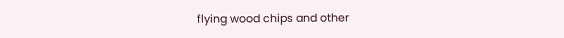flying wood chips and other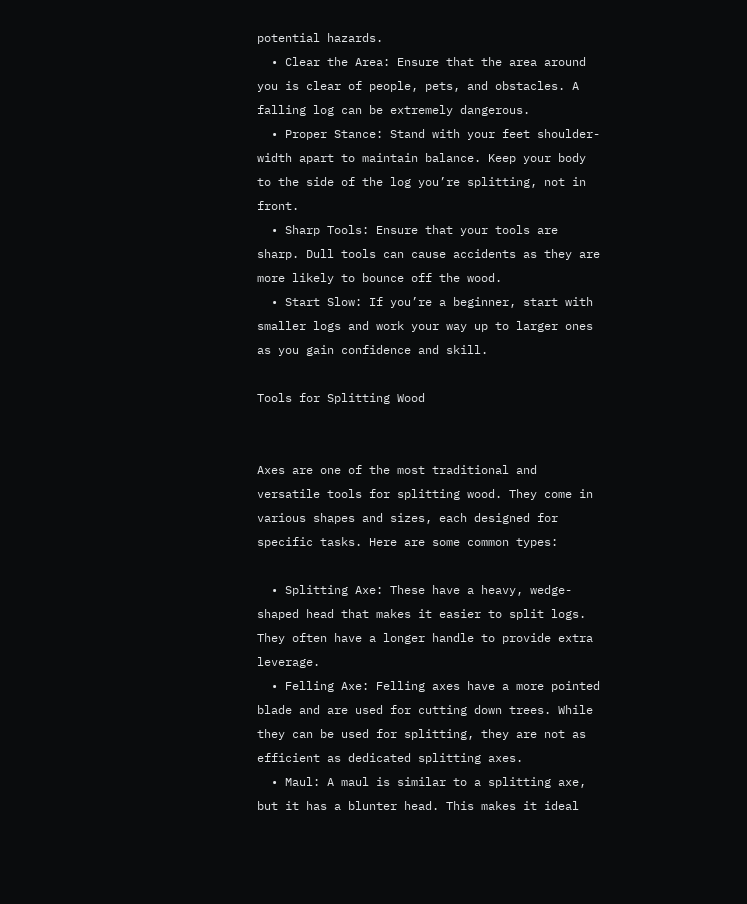potential hazards.
  • Clear the Area: Ensure that the area around you is clear of people, pets, and obstacles. A falling log can be extremely dangerous.
  • Proper Stance: Stand with your feet shoulder-width apart to maintain balance. Keep your body to the side of the log you’re splitting, not in front.
  • Sharp Tools: Ensure that your tools are sharp. Dull tools can cause accidents as they are more likely to bounce off the wood.
  • Start Slow: If you’re a beginner, start with smaller logs and work your way up to larger ones as you gain confidence and skill.

Tools for Splitting Wood


Axes are one of the most traditional and versatile tools for splitting wood. They come in various shapes and sizes, each designed for specific tasks. Here are some common types:

  • Splitting Axe: These have a heavy, wedge-shaped head that makes it easier to split logs. They often have a longer handle to provide extra leverage.
  • Felling Axe: Felling axes have a more pointed blade and are used for cutting down trees. While they can be used for splitting, they are not as efficient as dedicated splitting axes.
  • Maul: A maul is similar to a splitting axe, but it has a blunter head. This makes it ideal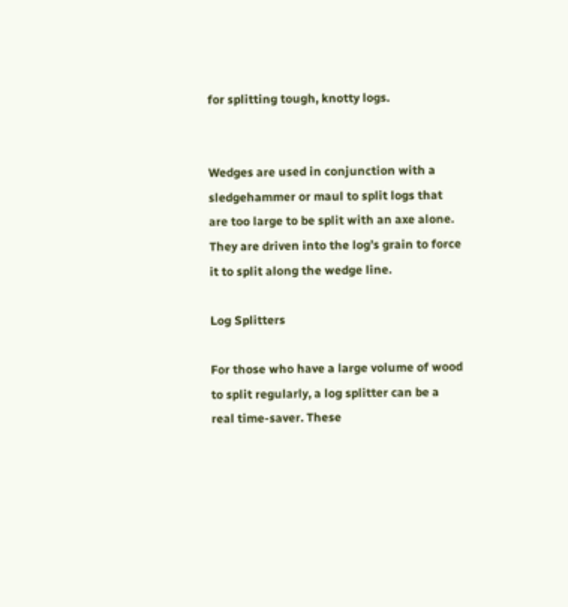for splitting tough, knotty logs.


Wedges are used in conjunction with a sledgehammer or maul to split logs that are too large to be split with an axe alone. They are driven into the log’s grain to force it to split along the wedge line.

Log Splitters

For those who have a large volume of wood to split regularly, a log splitter can be a real time-saver. These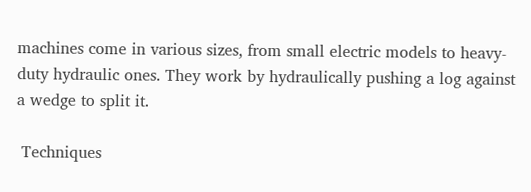machines come in various sizes, from small electric models to heavy-duty hydraulic ones. They work by hydraulically pushing a log against a wedge to split it.

 Techniques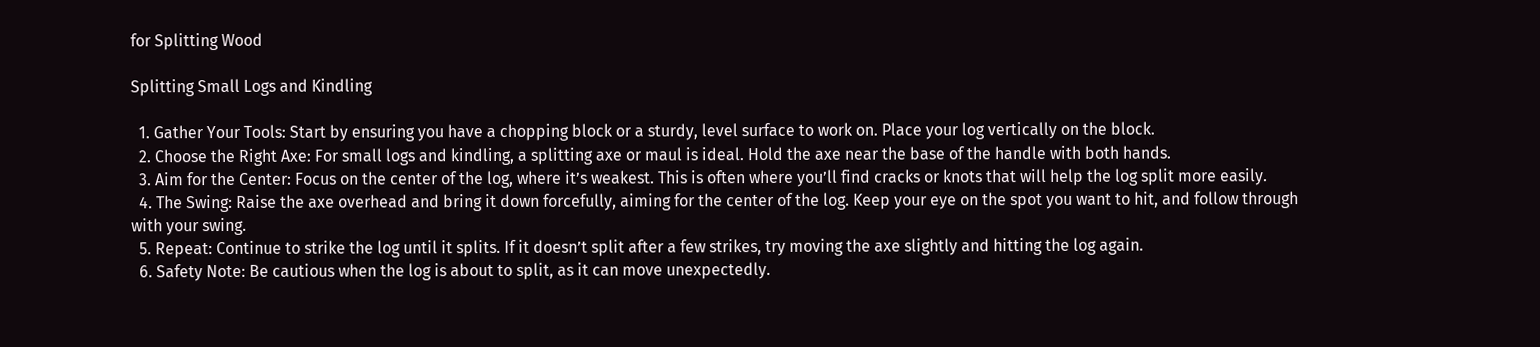for Splitting Wood

Splitting Small Logs and Kindling

  1. Gather Your Tools: Start by ensuring you have a chopping block or a sturdy, level surface to work on. Place your log vertically on the block.
  2. Choose the Right Axe: For small logs and kindling, a splitting axe or maul is ideal. Hold the axe near the base of the handle with both hands.
  3. Aim for the Center: Focus on the center of the log, where it’s weakest. This is often where you’ll find cracks or knots that will help the log split more easily.
  4. The Swing: Raise the axe overhead and bring it down forcefully, aiming for the center of the log. Keep your eye on the spot you want to hit, and follow through with your swing.
  5. Repeat: Continue to strike the log until it splits. If it doesn’t split after a few strikes, try moving the axe slightly and hitting the log again.
  6. Safety Note: Be cautious when the log is about to split, as it can move unexpectedly.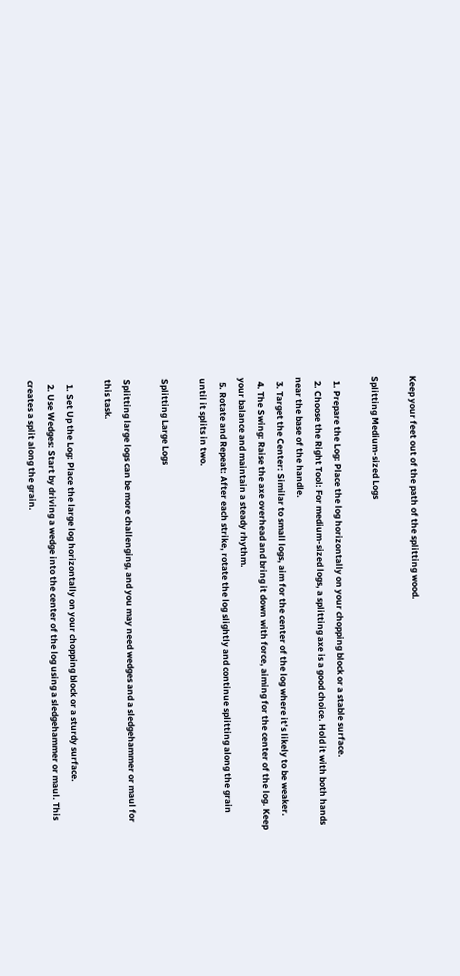Keep your feet out of the path of the splitting wood.

Splitting Medium-sized Logs

  1. Prepare the Log: Place the log horizontally on your chopping block or a stable surface.
  2. Choose the Right Tool: For medium-sized logs, a splitting axe is a good choice. Hold it with both hands near the base of the handle.
  3. Target the Center: Similar to small logs, aim for the center of the log where it’s likely to be weaker.
  4. The Swing: Raise the axe overhead and bring it down with force, aiming for the center of the log. Keep your balance and maintain a steady rhythm.
  5. Rotate and Repeat: After each strike, rotate the log slightly and continue splitting along the grain until it splits in two.

Splitting Large Logs

Splitting large logs can be more challenging, and you may need wedges and a sledgehammer or maul for this task.

  1. Set Up the Log: Place the large log horizontally on your chopping block or a sturdy surface.
  2. Use Wedges: Start by driving a wedge into the center of the log using a sledgehammer or maul. This creates a split along the grain.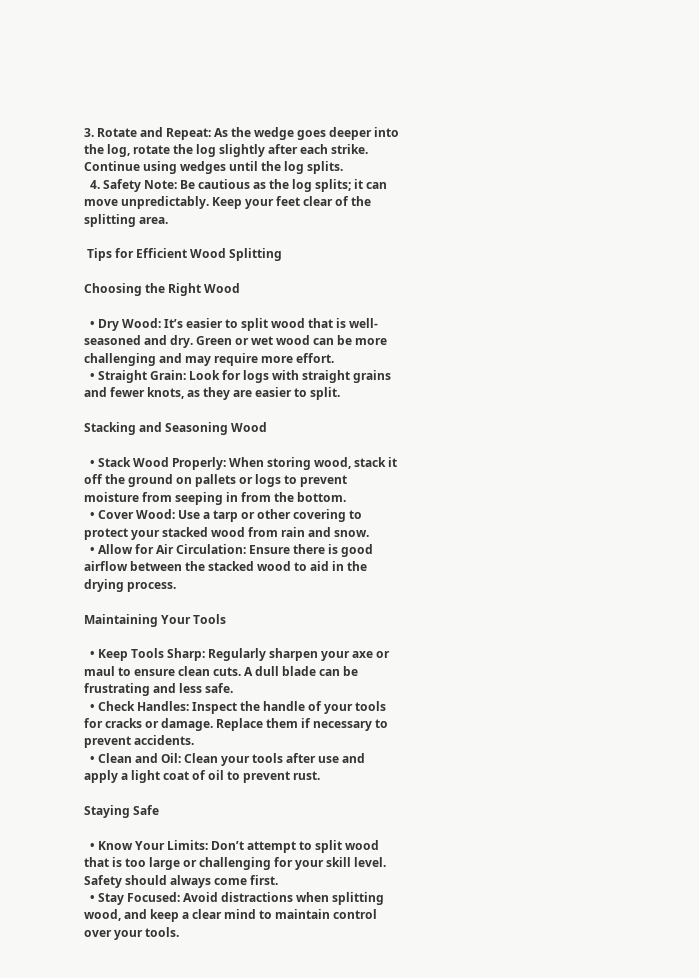3. Rotate and Repeat: As the wedge goes deeper into the log, rotate the log slightly after each strike. Continue using wedges until the log splits.
  4. Safety Note: Be cautious as the log splits; it can move unpredictably. Keep your feet clear of the splitting area.

 Tips for Efficient Wood Splitting

Choosing the Right Wood

  • Dry Wood: It’s easier to split wood that is well-seasoned and dry. Green or wet wood can be more challenging and may require more effort.
  • Straight Grain: Look for logs with straight grains and fewer knots, as they are easier to split.

Stacking and Seasoning Wood

  • Stack Wood Properly: When storing wood, stack it off the ground on pallets or logs to prevent moisture from seeping in from the bottom.
  • Cover Wood: Use a tarp or other covering to protect your stacked wood from rain and snow.
  • Allow for Air Circulation: Ensure there is good airflow between the stacked wood to aid in the drying process.

Maintaining Your Tools

  • Keep Tools Sharp: Regularly sharpen your axe or maul to ensure clean cuts. A dull blade can be frustrating and less safe.
  • Check Handles: Inspect the handle of your tools for cracks or damage. Replace them if necessary to prevent accidents.
  • Clean and Oil: Clean your tools after use and apply a light coat of oil to prevent rust.

Staying Safe

  • Know Your Limits: Don’t attempt to split wood that is too large or challenging for your skill level. Safety should always come first.
  • Stay Focused: Avoid distractions when splitting wood, and keep a clear mind to maintain control over your tools.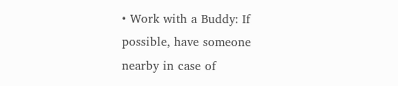• Work with a Buddy: If possible, have someone nearby in case of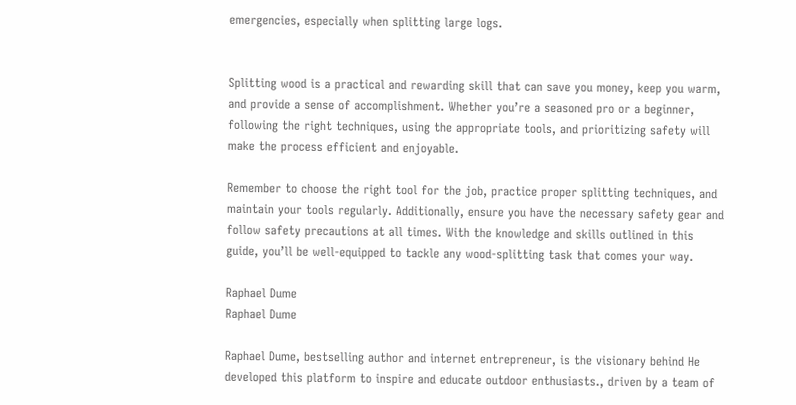emergencies, especially when splitting large logs.


Splitting wood is a practical and rewarding skill that can save you money, keep you warm, and provide a sense of accomplishment. Whether you’re a seasoned pro or a beginner, following the right techniques, using the appropriate tools, and prioritizing safety will make the process efficient and enjoyable.

Remember to choose the right tool for the job, practice proper splitting techniques, and maintain your tools regularly. Additionally, ensure you have the necessary safety gear and follow safety precautions at all times. With the knowledge and skills outlined in this guide, you’ll be well-equipped to tackle any wood-splitting task that comes your way.

Raphael Dume
Raphael Dume

Raphael Dume, bestselling author and internet entrepreneur, is the visionary behind He developed this platform to inspire and educate outdoor enthusiasts., driven by a team of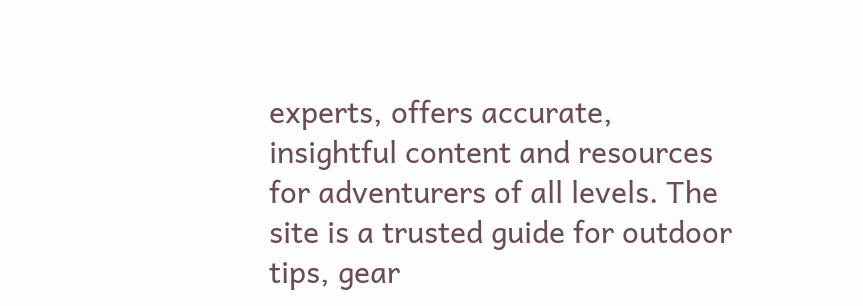experts, offers accurate, insightful content and resources for adventurers of all levels. The site is a trusted guide for outdoor tips, gear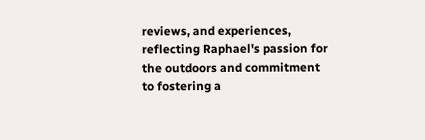reviews, and experiences, reflecting Raphael's passion for the outdoors and commitment to fostering a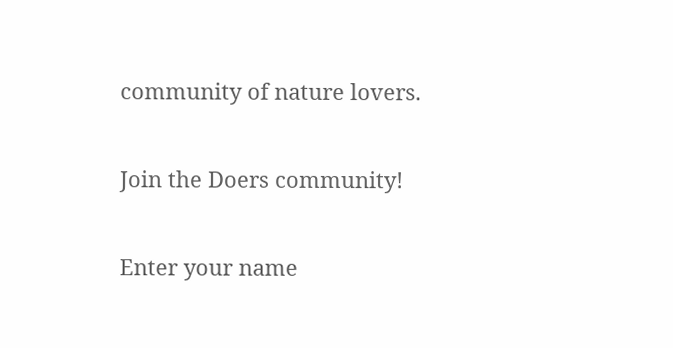community of nature lovers.

Join the Doers community!

Enter your name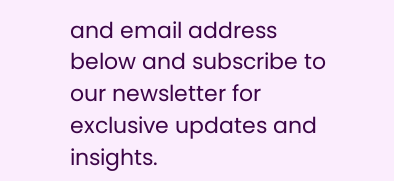and email address below and subscribe to our newsletter for exclusive updates and insights.